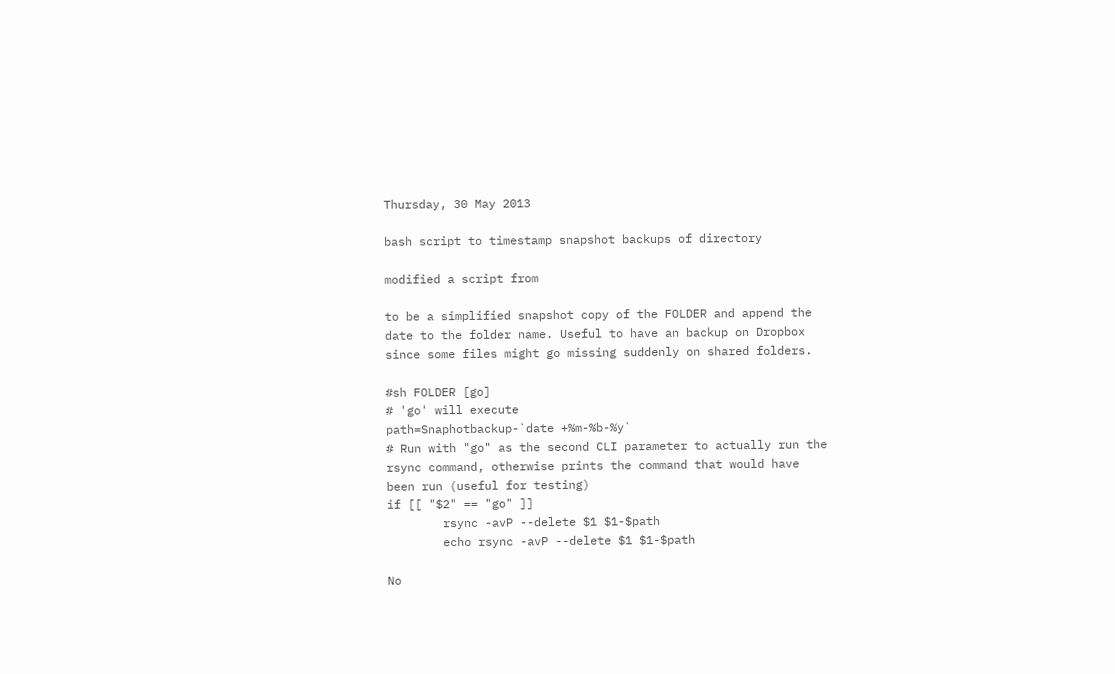Thursday, 30 May 2013

bash script to timestamp snapshot backups of directory

modified a script from

to be a simplified snapshot copy of the FOLDER and append the date to the folder name. Useful to have an backup on Dropbox since some files might go missing suddenly on shared folders.

#sh FOLDER [go]
# 'go' will execute
path=Snaphotbackup-`date +%m-%b-%y`
# Run with "go" as the second CLI parameter to actually run the rsync command, otherwise prints the command that would have been run (useful for testing)
if [[ "$2" == "go" ]]
        rsync -avP --delete $1 $1-$path
        echo rsync -avP --delete $1 $1-$path

No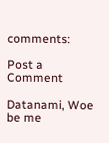comments:

Post a Comment

Datanami, Woe be me